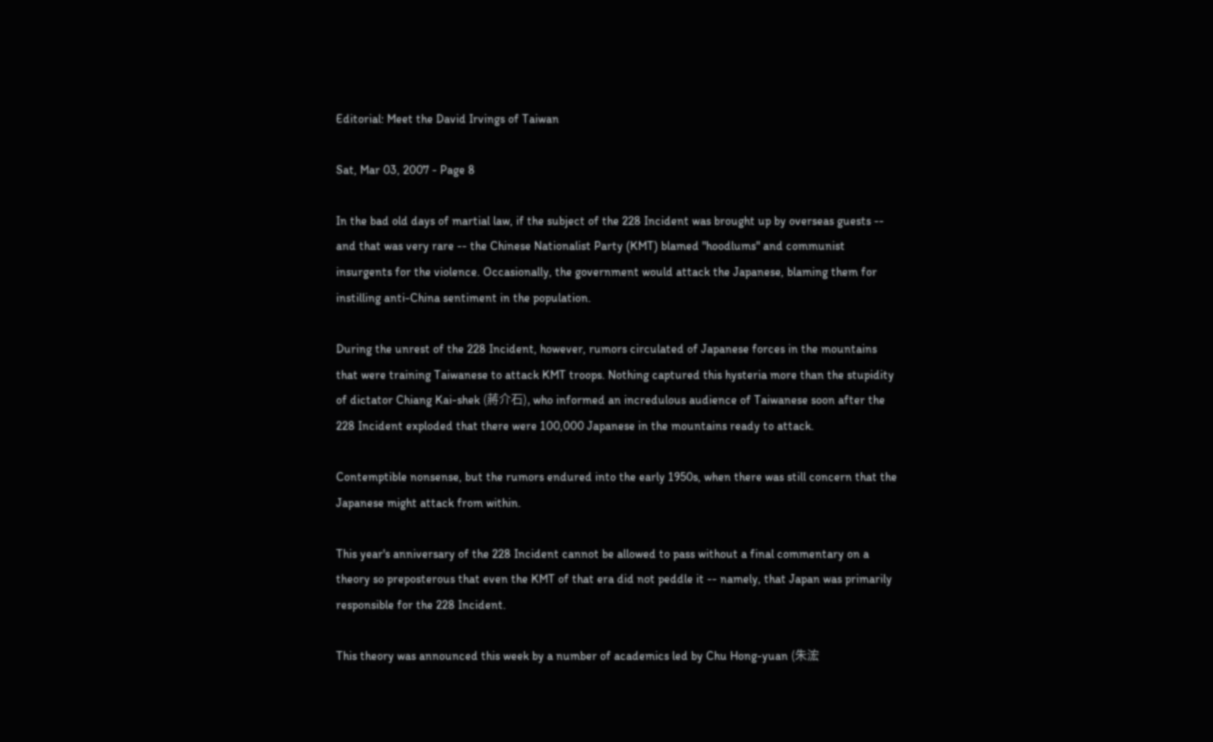Editorial: Meet the David Irvings of Taiwan

Sat, Mar 03, 2007 - Page 8

In the bad old days of martial law, if the subject of the 228 Incident was brought up by overseas guests -- and that was very rare -- the Chinese Nationalist Party (KMT) blamed "hoodlums" and communist insurgents for the violence. Occasionally, the government would attack the Japanese, blaming them for instilling anti-China sentiment in the population.

During the unrest of the 228 Incident, however, rumors circulated of Japanese forces in the mountains that were training Taiwanese to attack KMT troops. Nothing captured this hysteria more than the stupidity of dictator Chiang Kai-shek (蔣介石), who informed an incredulous audience of Taiwanese soon after the 228 Incident exploded that there were 100,000 Japanese in the mountains ready to attack.

Contemptible nonsense, but the rumors endured into the early 1950s, when there was still concern that the Japanese might attack from within.

This year's anniversary of the 228 Incident cannot be allowed to pass without a final commentary on a theory so preposterous that even the KMT of that era did not peddle it -- namely, that Japan was primarily responsible for the 228 Incident.

This theory was announced this week by a number of academics led by Chu Hong-yuan (朱浤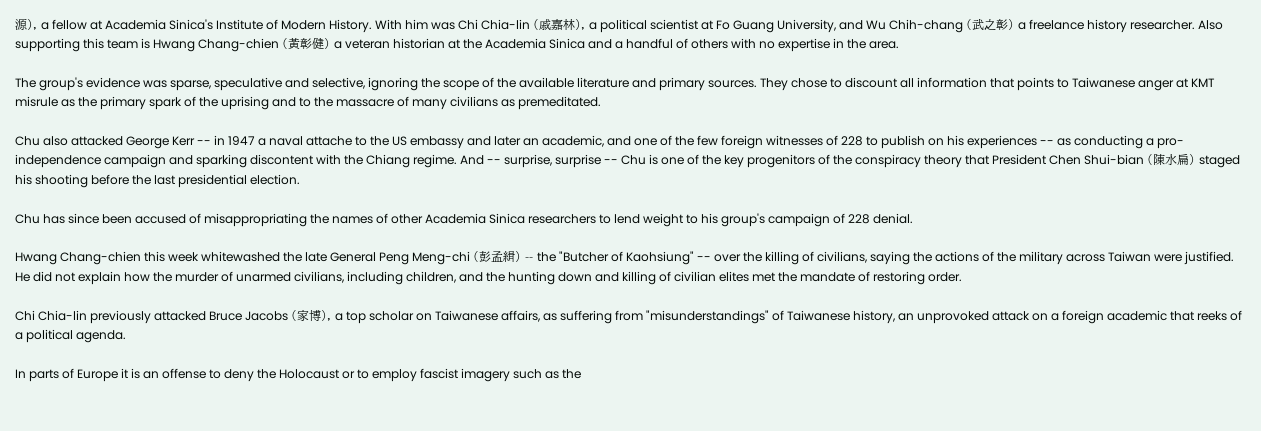源), a fellow at Academia Sinica's Institute of Modern History. With him was Chi Chia-lin (戚嘉林), a political scientist at Fo Guang University, and Wu Chih-chang (武之彰) a freelance history researcher. Also supporting this team is Hwang Chang-chien (黃彰健) a veteran historian at the Academia Sinica and a handful of others with no expertise in the area.

The group's evidence was sparse, speculative and selective, ignoring the scope of the available literature and primary sources. They chose to discount all information that points to Taiwanese anger at KMT misrule as the primary spark of the uprising and to the massacre of many civilians as premeditated.

Chu also attacked George Kerr -- in 1947 a naval attache to the US embassy and later an academic, and one of the few foreign witnesses of 228 to publish on his experiences -- as conducting a pro-independence campaign and sparking discontent with the Chiang regime. And -- surprise, surprise -- Chu is one of the key progenitors of the conspiracy theory that President Chen Shui-bian (陳水扁) staged his shooting before the last presidential election.

Chu has since been accused of misappropriating the names of other Academia Sinica researchers to lend weight to his group's campaign of 228 denial.

Hwang Chang-chien this week whitewashed the late General Peng Meng-chi (彭孟緝) -- the "Butcher of Kaohsiung" -- over the killing of civilians, saying the actions of the military across Taiwan were justified. He did not explain how the murder of unarmed civilians, including children, and the hunting down and killing of civilian elites met the mandate of restoring order.

Chi Chia-lin previously attacked Bruce Jacobs (家博), a top scholar on Taiwanese affairs, as suffering from "misunderstandings" of Taiwanese history, an unprovoked attack on a foreign academic that reeks of a political agenda.

In parts of Europe it is an offense to deny the Holocaust or to employ fascist imagery such as the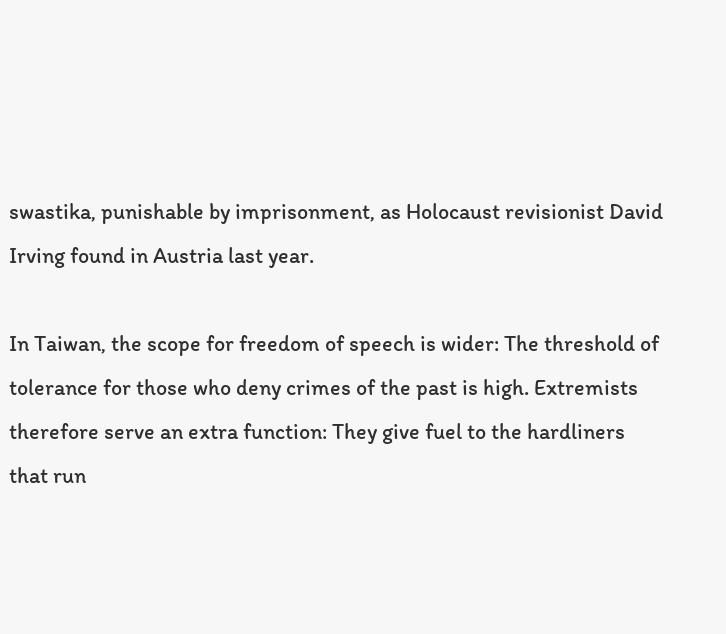swastika, punishable by imprisonment, as Holocaust revisionist David Irving found in Austria last year.

In Taiwan, the scope for freedom of speech is wider: The threshold of tolerance for those who deny crimes of the past is high. Extremists therefore serve an extra function: They give fuel to the hardliners that run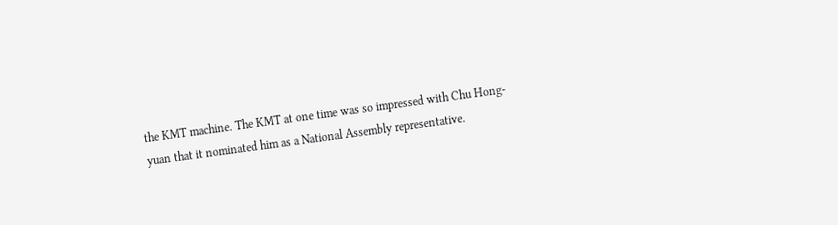the KMT machine. The KMT at one time was so impressed with Chu Hong-yuan that it nominated him as a National Assembly representative.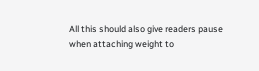All this should also give readers pause when attaching weight to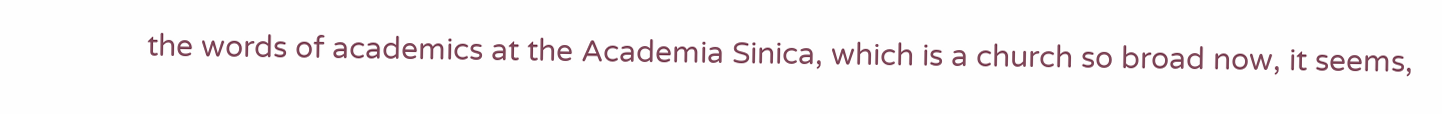the words of academics at the Academia Sinica, which is a church so broad now, it seems,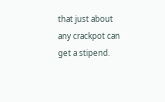that just about any crackpot can get a stipend.